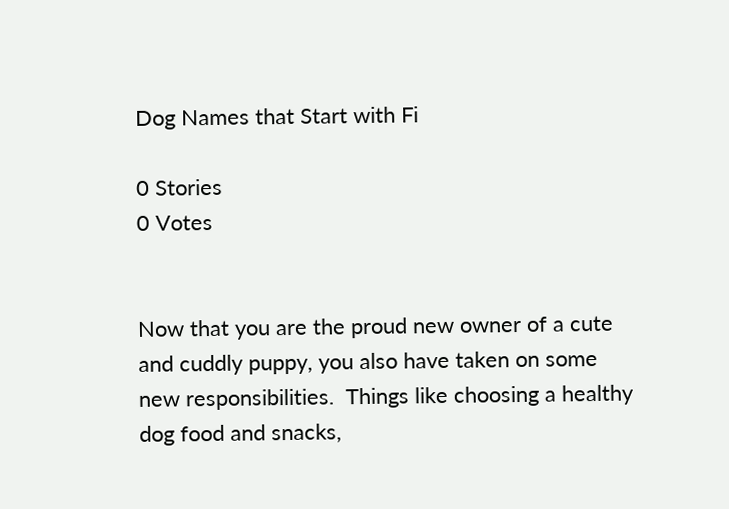Dog Names that Start with Fi

0 Stories
0 Votes


Now that you are the proud new owner of a cute and cuddly puppy, you also have taken on some new responsibilities.  Things like choosing a healthy dog food and snacks,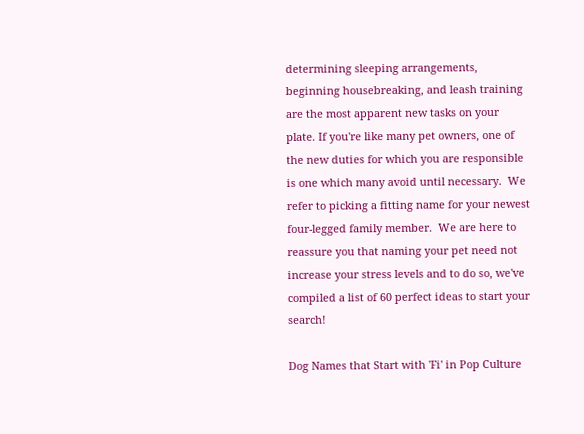determining sleeping arrangements, beginning housebreaking, and leash training are the most apparent new tasks on your plate. If you're like many pet owners, one of the new duties for which you are responsible is one which many avoid until necessary.  We refer to picking a fitting name for your newest four-legged family member.  We are here to reassure you that naming your pet need not increase your stress levels and to do so, we've compiled a list of 60 perfect ideas to start your search!

Dog Names that Start with 'Fi' in Pop Culture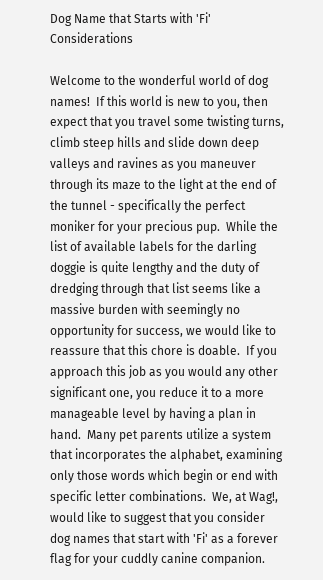Dog Name that Starts with 'Fi' Considerations

Welcome to the wonderful world of dog names!  If this world is new to you, then expect that you travel some twisting turns, climb steep hills and slide down deep valleys and ravines as you maneuver through its maze to the light at the end of the tunnel - specifically the perfect moniker for your precious pup.  While the list of available labels for the darling doggie is quite lengthy and the duty of dredging through that list seems like a massive burden with seemingly no opportunity for success, we would like to reassure that this chore is doable.  If you approach this job as you would any other significant one, you reduce it to a more manageable level by having a plan in hand.  Many pet parents utilize a system that incorporates the alphabet, examining only those words which begin or end with specific letter combinations.  We, at Wag!, would like to suggest that you consider dog names that start with 'Fi' as a forever flag for your cuddly canine companion.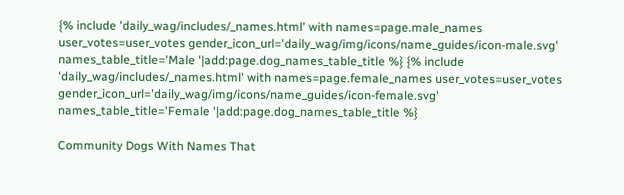{% include 'daily_wag/includes/_names.html' with names=page.male_names user_votes=user_votes gender_icon_url='daily_wag/img/icons/name_guides/icon-male.svg' names_table_title='Male '|add:page.dog_names_table_title %} {% include 'daily_wag/includes/_names.html' with names=page.female_names user_votes=user_votes gender_icon_url='daily_wag/img/icons/name_guides/icon-female.svg' names_table_title='Female '|add:page.dog_names_table_title %}

Community Dogs With Names That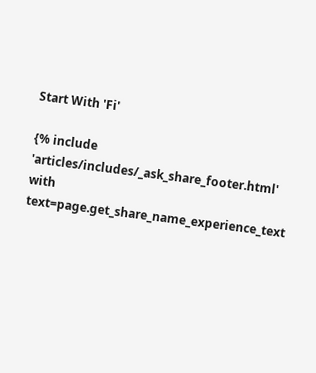Start With 'Fi'

{% include 'articles/includes/_ask_share_footer.html' with text=page.get_share_name_experience_text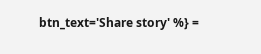btn_text='Share story' %} =